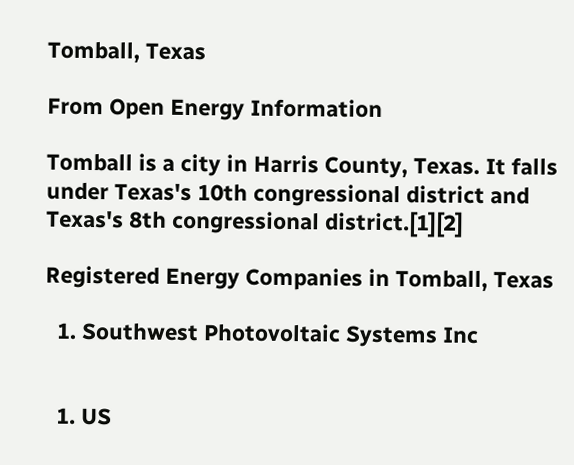Tomball, Texas

From Open Energy Information

Tomball is a city in Harris County, Texas. It falls under Texas's 10th congressional district and Texas's 8th congressional district.[1][2]

Registered Energy Companies in Tomball, Texas

  1. Southwest Photovoltaic Systems Inc


  1. US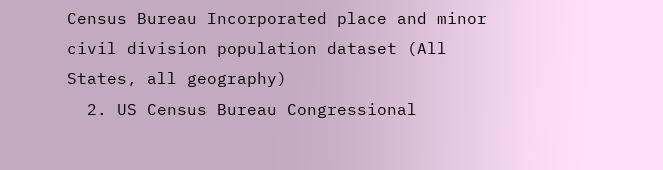Census Bureau Incorporated place and minor civil division population dataset (All States, all geography)
  2. US Census Bureau Congressional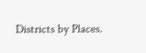Districts by Places.